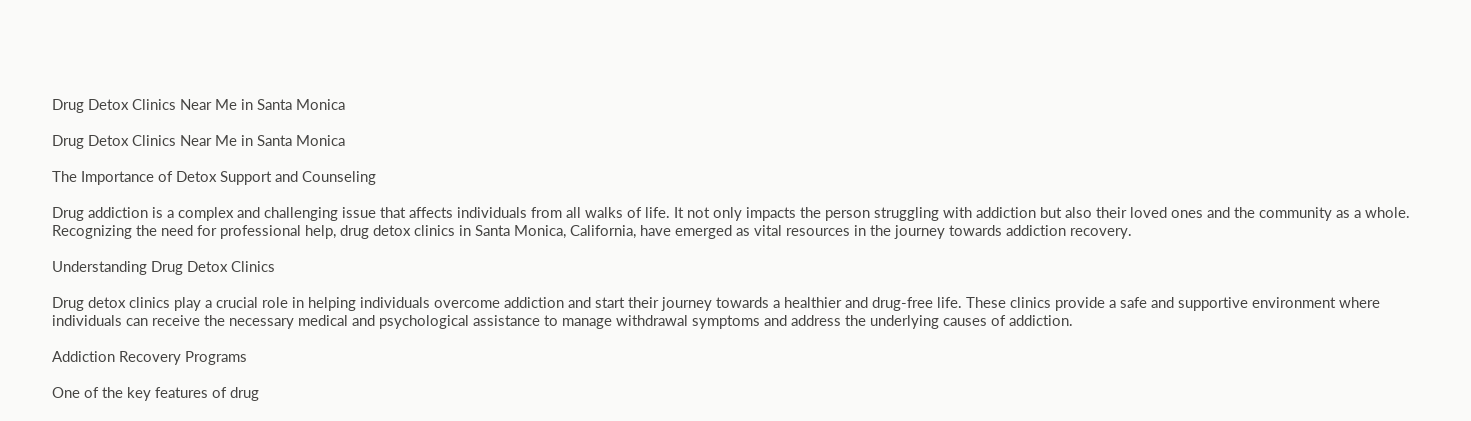Drug Detox Clinics Near Me in Santa Monica

Drug Detox Clinics Near Me in Santa Monica

The Importance of Detox Support and Counseling

Drug addiction is a complex and challenging issue that affects individuals from all walks of life. It not only impacts the person struggling with addiction but also their loved ones and the community as a whole. Recognizing the need for professional help, drug detox clinics in Santa Monica, California, have emerged as vital resources in the journey towards addiction recovery.

Understanding Drug Detox Clinics

Drug detox clinics play a crucial role in helping individuals overcome addiction and start their journey towards a healthier and drug-free life. These clinics provide a safe and supportive environment where individuals can receive the necessary medical and psychological assistance to manage withdrawal symptoms and address the underlying causes of addiction.

Addiction Recovery Programs

One of the key features of drug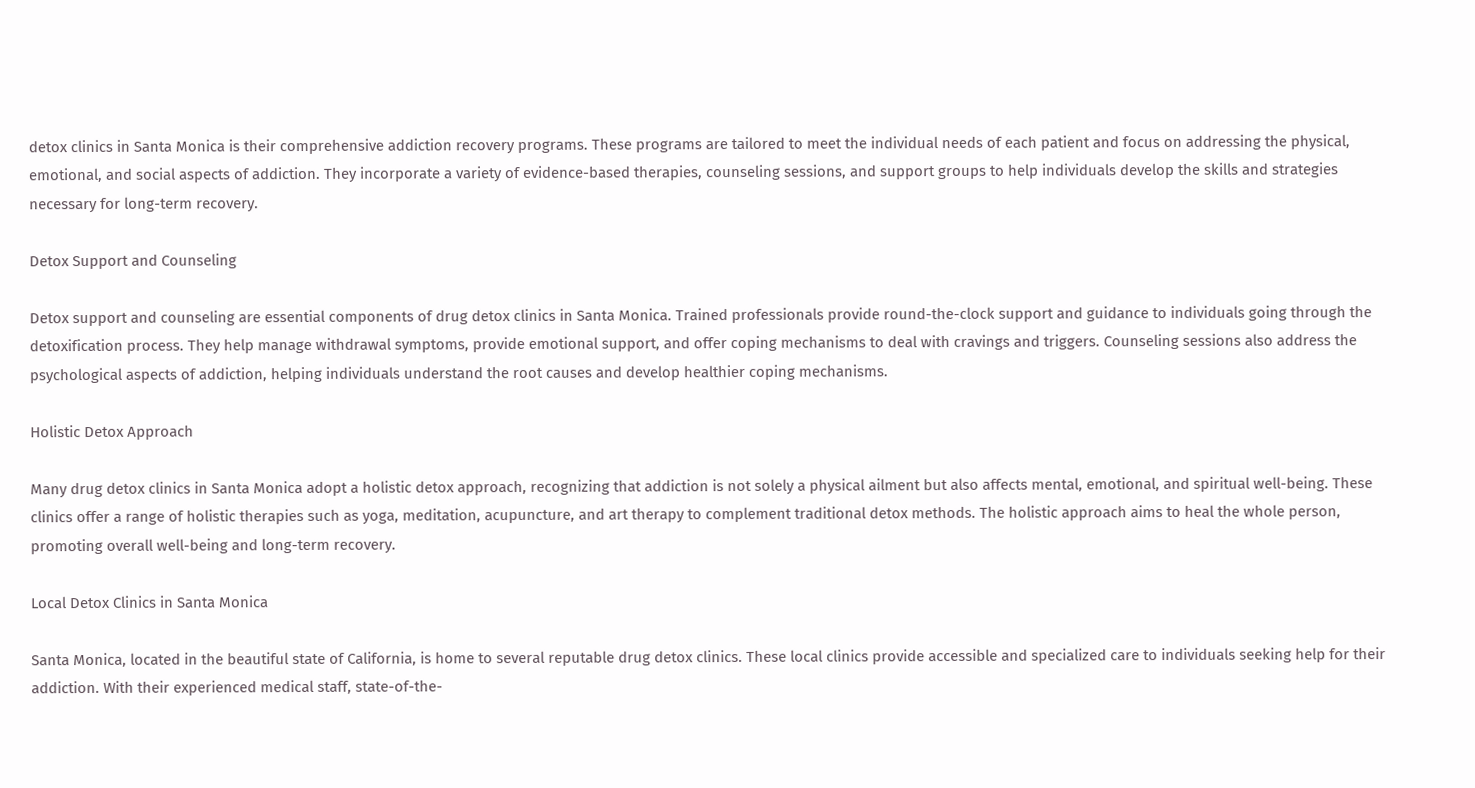detox clinics in Santa Monica is their comprehensive addiction recovery programs. These programs are tailored to meet the individual needs of each patient and focus on addressing the physical, emotional, and social aspects of addiction. They incorporate a variety of evidence-based therapies, counseling sessions, and support groups to help individuals develop the skills and strategies necessary for long-term recovery.

Detox Support and Counseling

Detox support and counseling are essential components of drug detox clinics in Santa Monica. Trained professionals provide round-the-clock support and guidance to individuals going through the detoxification process. They help manage withdrawal symptoms, provide emotional support, and offer coping mechanisms to deal with cravings and triggers. Counseling sessions also address the psychological aspects of addiction, helping individuals understand the root causes and develop healthier coping mechanisms.

Holistic Detox Approach

Many drug detox clinics in Santa Monica adopt a holistic detox approach, recognizing that addiction is not solely a physical ailment but also affects mental, emotional, and spiritual well-being. These clinics offer a range of holistic therapies such as yoga, meditation, acupuncture, and art therapy to complement traditional detox methods. The holistic approach aims to heal the whole person, promoting overall well-being and long-term recovery.

Local Detox Clinics in Santa Monica

Santa Monica, located in the beautiful state of California, is home to several reputable drug detox clinics. These local clinics provide accessible and specialized care to individuals seeking help for their addiction. With their experienced medical staff, state-of-the-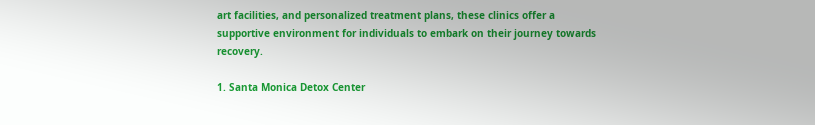art facilities, and personalized treatment plans, these clinics offer a supportive environment for individuals to embark on their journey towards recovery.

1. Santa Monica Detox Center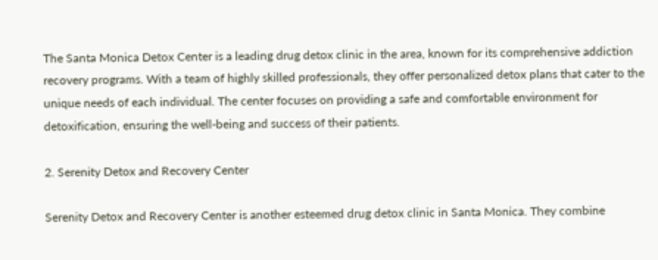The Santa Monica Detox Center is a leading drug detox clinic in the area, known for its comprehensive addiction recovery programs. With a team of highly skilled professionals, they offer personalized detox plans that cater to the unique needs of each individual. The center focuses on providing a safe and comfortable environment for detoxification, ensuring the well-being and success of their patients.

2. Serenity Detox and Recovery Center

Serenity Detox and Recovery Center is another esteemed drug detox clinic in Santa Monica. They combine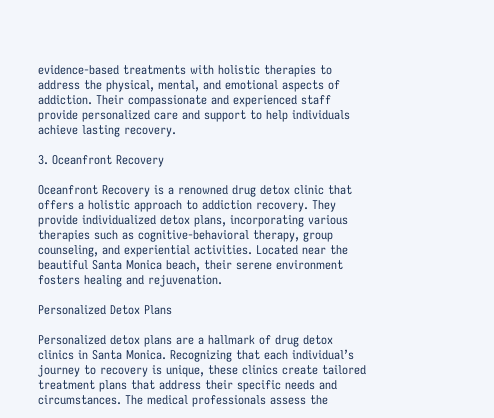evidence-based treatments with holistic therapies to address the physical, mental, and emotional aspects of addiction. Their compassionate and experienced staff provide personalized care and support to help individuals achieve lasting recovery.

3. Oceanfront Recovery

Oceanfront Recovery is a renowned drug detox clinic that offers a holistic approach to addiction recovery. They provide individualized detox plans, incorporating various therapies such as cognitive-behavioral therapy, group counseling, and experiential activities. Located near the beautiful Santa Monica beach, their serene environment fosters healing and rejuvenation.

Personalized Detox Plans

Personalized detox plans are a hallmark of drug detox clinics in Santa Monica. Recognizing that each individual’s journey to recovery is unique, these clinics create tailored treatment plans that address their specific needs and circumstances. The medical professionals assess the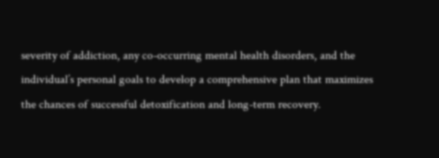severity of addiction, any co-occurring mental health disorders, and the individual’s personal goals to develop a comprehensive plan that maximizes the chances of successful detoxification and long-term recovery.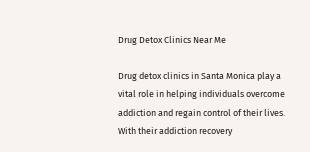Drug Detox Clinics Near Me

Drug detox clinics in Santa Monica play a vital role in helping individuals overcome addiction and regain control of their lives. With their addiction recovery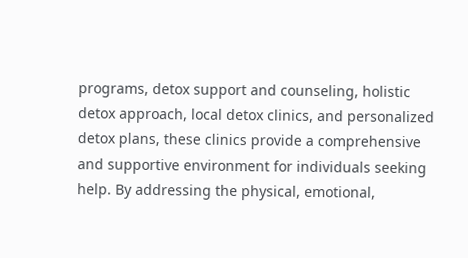programs, detox support and counseling, holistic detox approach, local detox clinics, and personalized detox plans, these clinics provide a comprehensive and supportive environment for individuals seeking help. By addressing the physical, emotional,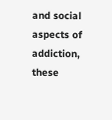and social aspects of addiction, these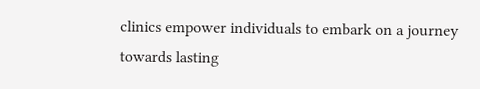clinics empower individuals to embark on a journey towards lasting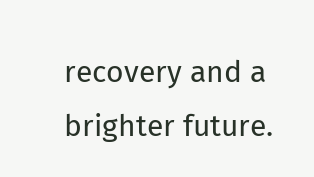recovery and a brighter future.